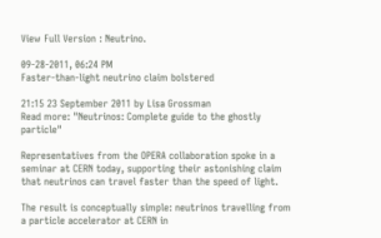View Full Version : Neutrino.

09-28-2011, 06:24 PM
Faster-than-light neutrino claim bolstered

21:15 23 September 2011 by Lisa Grossman
Read more: "Neutrinos: Complete guide to the ghostly particle"

Representatives from the OPERA collaboration spoke in a seminar at CERN today, supporting their astonishing claim that neutrinos can travel faster than the speed of light.

The result is conceptually simple: neutrinos travelling from a particle accelerator at CERN in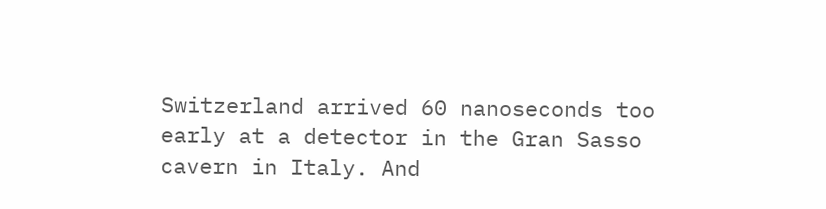Switzerland arrived 60 nanoseconds too early at a detector in the Gran Sasso cavern in Italy. And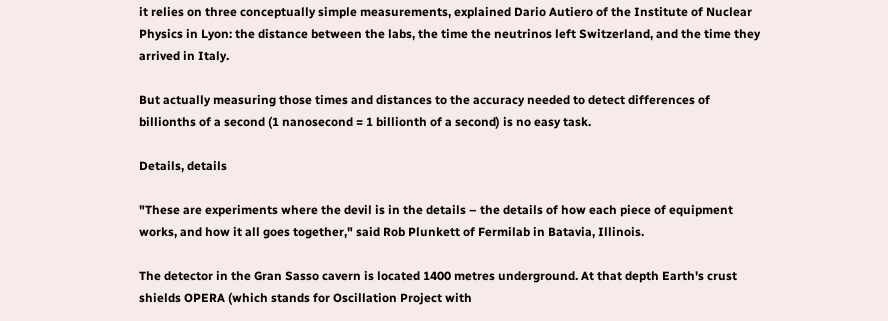it relies on three conceptually simple measurements, explained Dario Autiero of the Institute of Nuclear Physics in Lyon: the distance between the labs, the time the neutrinos left Switzerland, and the time they arrived in Italy.

But actually measuring those times and distances to the accuracy needed to detect differences of billionths of a second (1 nanosecond = 1 billionth of a second) is no easy task.

Details, details

"These are experiments where the devil is in the details – the details of how each piece of equipment works, and how it all goes together," said Rob Plunkett of Fermilab in Batavia, Illinois.

The detector in the Gran Sasso cavern is located 1400 metres underground. At that depth Earth's crust shields OPERA (which stands for Oscillation Project with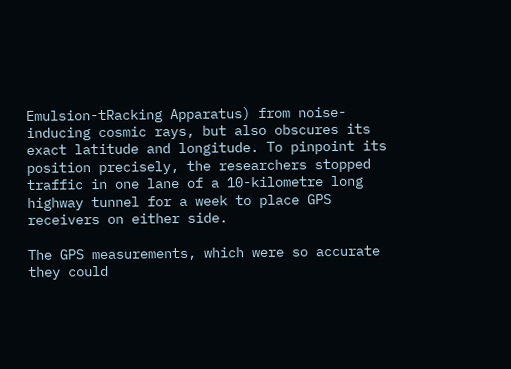Emulsion-tRacking Apparatus) from noise-inducing cosmic rays, but also obscures its exact latitude and longitude. To pinpoint its position precisely, the researchers stopped traffic in one lane of a 10-kilometre long highway tunnel for a week to place GPS receivers on either side.

The GPS measurements, which were so accurate they could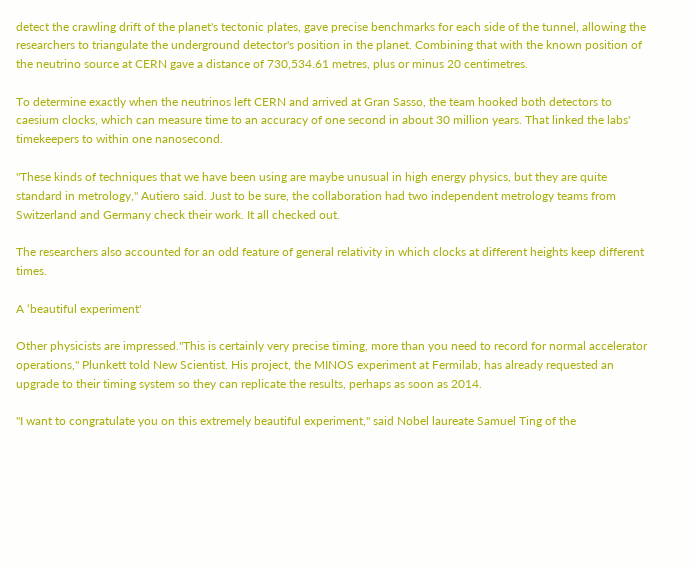detect the crawling drift of the planet's tectonic plates, gave precise benchmarks for each side of the tunnel, allowing the researchers to triangulate the underground detector's position in the planet. Combining that with the known position of the neutrino source at CERN gave a distance of 730,534.61 metres, plus or minus 20 centimetres.

To determine exactly when the neutrinos left CERN and arrived at Gran Sasso, the team hooked both detectors to caesium clocks, which can measure time to an accuracy of one second in about 30 million years. That linked the labs' timekeepers to within one nanosecond.

"These kinds of techniques that we have been using are maybe unusual in high energy physics, but they are quite standard in metrology," Autiero said. Just to be sure, the collaboration had two independent metrology teams from Switzerland and Germany check their work. It all checked out.

The researchers also accounted for an odd feature of general relativity in which clocks at different heights keep different times.

A ‘beautiful experiment'

Other physicists are impressed."This is certainly very precise timing, more than you need to record for normal accelerator operations," Plunkett told New Scientist. His project, the MINOS experiment at Fermilab, has already requested an upgrade to their timing system so they can replicate the results, perhaps as soon as 2014.

"I want to congratulate you on this extremely beautiful experiment," said Nobel laureate Samuel Ting of the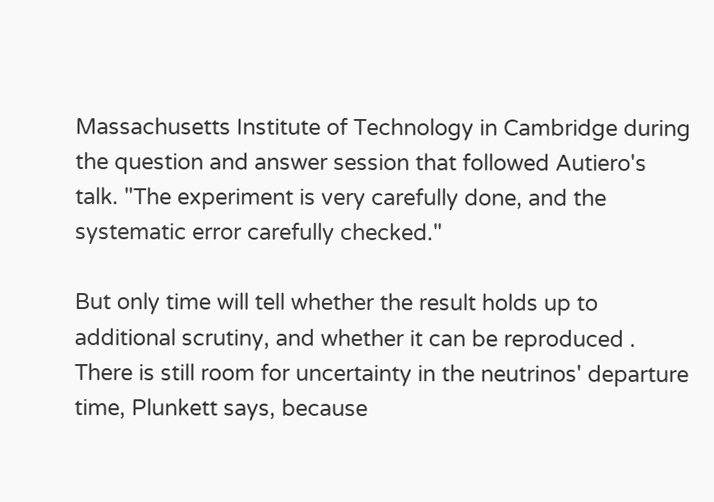Massachusetts Institute of Technology in Cambridge during the question and answer session that followed Autiero's talk. "The experiment is very carefully done, and the systematic error carefully checked."

But only time will tell whether the result holds up to additional scrutiny, and whether it can be reproduced . There is still room for uncertainty in the neutrinos' departure time, Plunkett says, because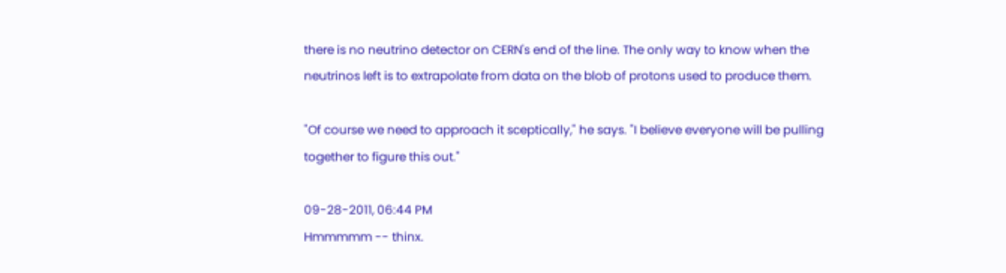there is no neutrino detector on CERN's end of the line. The only way to know when the neutrinos left is to extrapolate from data on the blob of protons used to produce them.

"Of course we need to approach it sceptically," he says. "I believe everyone will be pulling together to figure this out."

09-28-2011, 06:44 PM
Hmmmmm -- thinx.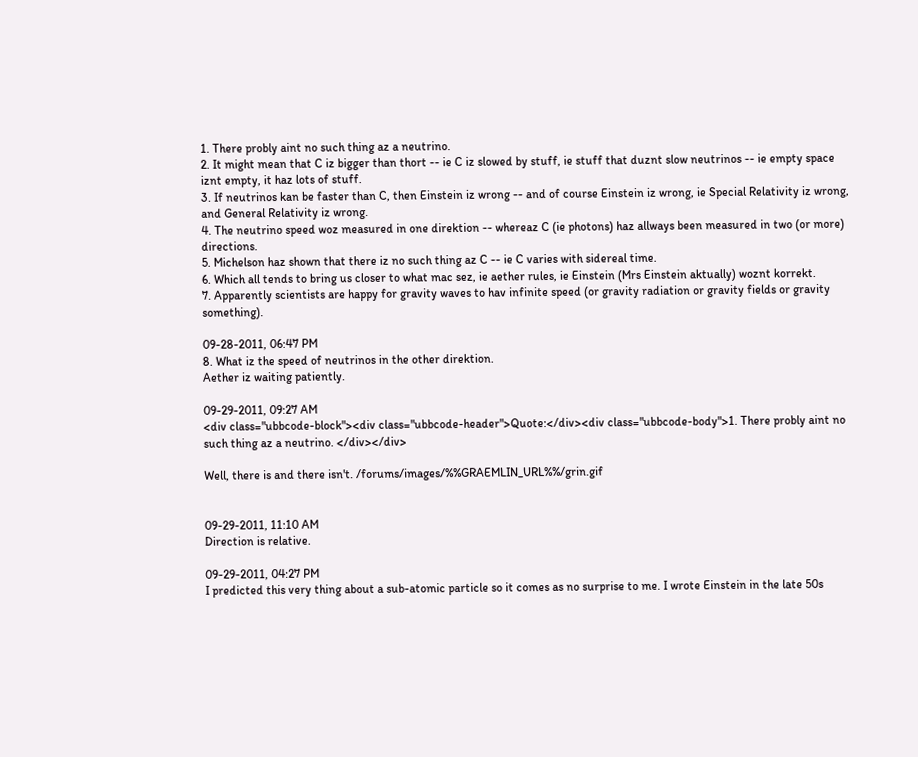1. There probly aint no such thing az a neutrino.
2. It might mean that C iz bigger than thort -- ie C iz slowed by stuff, ie stuff that duznt slow neutrinos -- ie empty space iznt empty, it haz lots of stuff.
3. If neutrinos kan be faster than C, then Einstein iz wrong -- and of course Einstein iz wrong, ie Special Relativity iz wrong, and General Relativity iz wrong.
4. The neutrino speed woz measured in one direktion -- whereaz C (ie photons) haz allways been measured in two (or more) directions.
5. Michelson haz shown that there iz no such thing az C -- ie C varies with sidereal time.
6. Which all tends to bring us closer to what mac sez, ie aether rules, ie Einstein (Mrs Einstein aktually) woznt korrekt.
7. Apparently scientists are happy for gravity waves to hav infinite speed (or gravity radiation or gravity fields or gravity something).

09-28-2011, 06:47 PM
8. What iz the speed of neutrinos in the other direktion.
Aether iz waiting patiently.

09-29-2011, 09:27 AM
<div class="ubbcode-block"><div class="ubbcode-header">Quote:</div><div class="ubbcode-body">1. There probly aint no such thing az a neutrino. </div></div>

Well, there is and there isn't. /forums/images/%%GRAEMLIN_URL%%/grin.gif


09-29-2011, 11:10 AM
Direction is relative.

09-29-2011, 04:27 PM
I predicted this very thing about a sub-atomic particle so it comes as no surprise to me. I wrote Einstein in the late 50s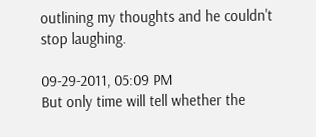outlining my thoughts and he couldn't stop laughing.

09-29-2011, 05:09 PM
But only time will tell whether the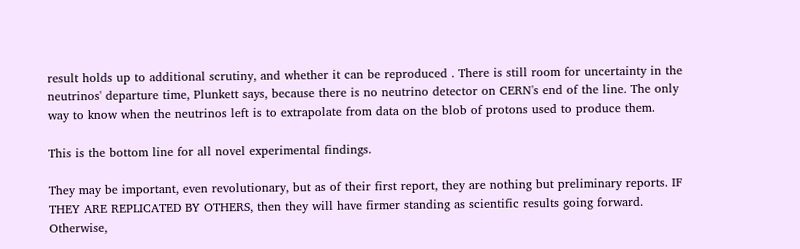result holds up to additional scrutiny, and whether it can be reproduced . There is still room for uncertainty in the neutrinos' departure time, Plunkett says, because there is no neutrino detector on CERN's end of the line. The only way to know when the neutrinos left is to extrapolate from data on the blob of protons used to produce them.

This is the bottom line for all novel experimental findings.

They may be important, even revolutionary, but as of their first report, they are nothing but preliminary reports. IF THEY ARE REPLICATED BY OTHERS, then they will have firmer standing as scientific results going forward. Otherwise,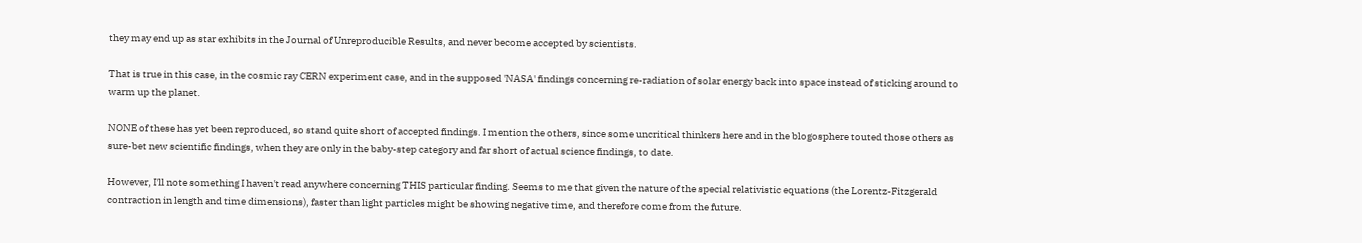they may end up as star exhibits in the Journal of Unreproducible Results, and never become accepted by scientists.

That is true in this case, in the cosmic ray CERN experiment case, and in the supposed 'NASA' findings concerning re-radiation of solar energy back into space instead of sticking around to warm up the planet.

NONE of these has yet been reproduced, so stand quite short of accepted findings. I mention the others, since some uncritical thinkers here and in the blogosphere touted those others as sure-bet new scientific findings, when they are only in the baby-step category and far short of actual science findings, to date.

However, I'll note something I haven't read anywhere concerning THIS particular finding. Seems to me that given the nature of the special relativistic equations (the Lorentz-Fitzgerald contraction in length and time dimensions), faster than light particles might be showing negative time, and therefore come from the future.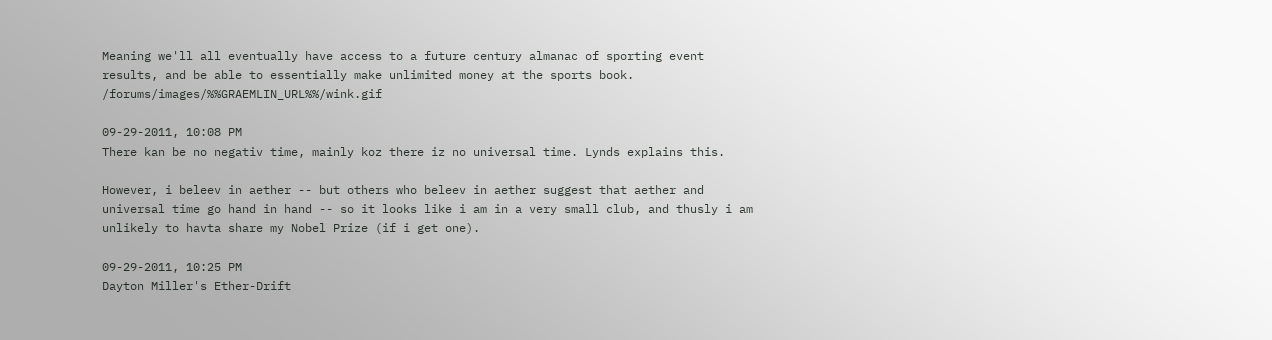Meaning we'll all eventually have access to a future century almanac of sporting event results, and be able to essentially make unlimited money at the sports book. /forums/images/%%GRAEMLIN_URL%%/wink.gif

09-29-2011, 10:08 PM
There kan be no negativ time, mainly koz there iz no universal time. Lynds explains this.

However, i beleev in aether -- but others who beleev in aether suggest that aether and universal time go hand in hand -- so it looks like i am in a very small club, and thusly i am unlikely to havta share my Nobel Prize (if i get one).

09-29-2011, 10:25 PM
Dayton Miller's Ether-Drift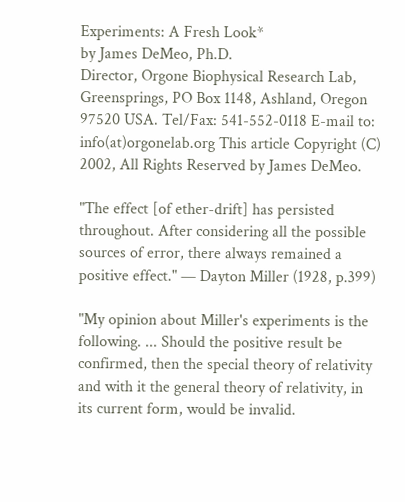Experiments: A Fresh Look*
by James DeMeo, Ph.D.
Director, Orgone Biophysical Research Lab, Greensprings, PO Box 1148, Ashland, Oregon 97520 USA. Tel/Fax: 541-552-0118 E-mail to: info(at)orgonelab.org This article Copyright (C) 2002, All Rights Reserved by James DeMeo.

"The effect [of ether-drift] has persisted throughout. After considering all the possible sources of error, there always remained a positive effect." — Dayton Miller (1928, p.399)

"My opinion about Miller's experiments is the following. ... Should the positive result be confirmed, then the special theory of relativity and with it the general theory of relativity, in its current form, would be invalid.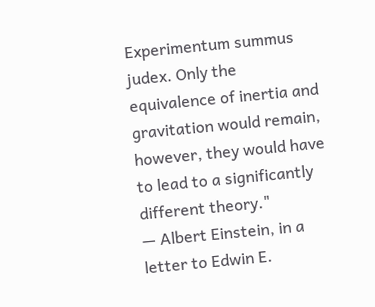Experimentum summus judex. Only the equivalence of inertia and gravitation would remain, however, they would have to lead to a significantly different theory."
— Albert Einstein, in a letter to Edwin E.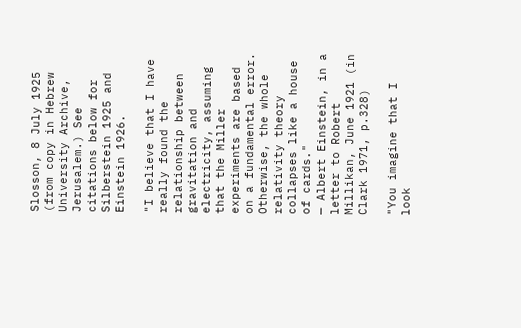Slosson, 8 July 1925 (from copy in Hebrew University Archive, Jerusalem.) See citations below for Silberstein 1925 and Einstein 1926.

"I believe that I have really found the relationship between gravitation and electricity, assuming that the Miller experiments are based on a fundamental error. Otherwise, the whole relativity theory collapses like a house of cards."
— Albert Einstein, in a letter to Robert Millikan, June 1921 (in Clark 1971, p.328)

"You imagine that I look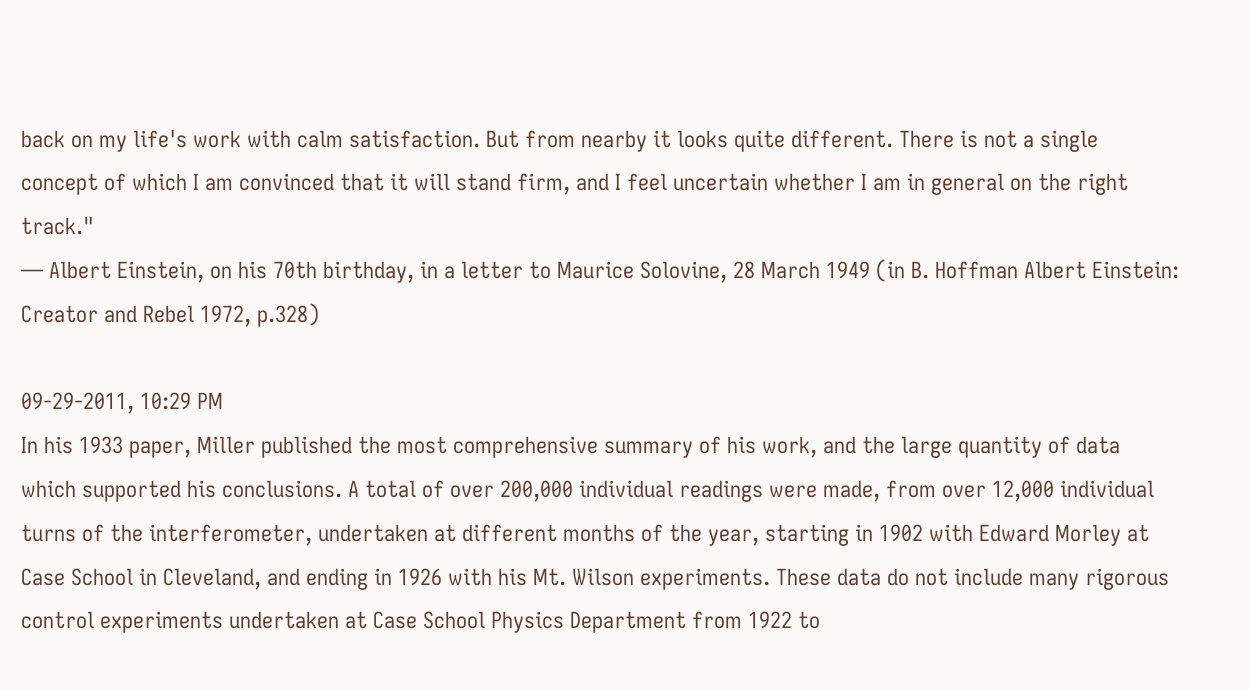back on my life's work with calm satisfaction. But from nearby it looks quite different. There is not a single concept of which I am convinced that it will stand firm, and I feel uncertain whether I am in general on the right track."
— Albert Einstein, on his 70th birthday, in a letter to Maurice Solovine, 28 March 1949 (in B. Hoffman Albert Einstein: Creator and Rebel 1972, p.328)

09-29-2011, 10:29 PM
In his 1933 paper, Miller published the most comprehensive summary of his work, and the large quantity of data which supported his conclusions. A total of over 200,000 individual readings were made, from over 12,000 individual turns of the interferometer, undertaken at different months of the year, starting in 1902 with Edward Morley at Case School in Cleveland, and ending in 1926 with his Mt. Wilson experiments. These data do not include many rigorous control experiments undertaken at Case School Physics Department from 1922 to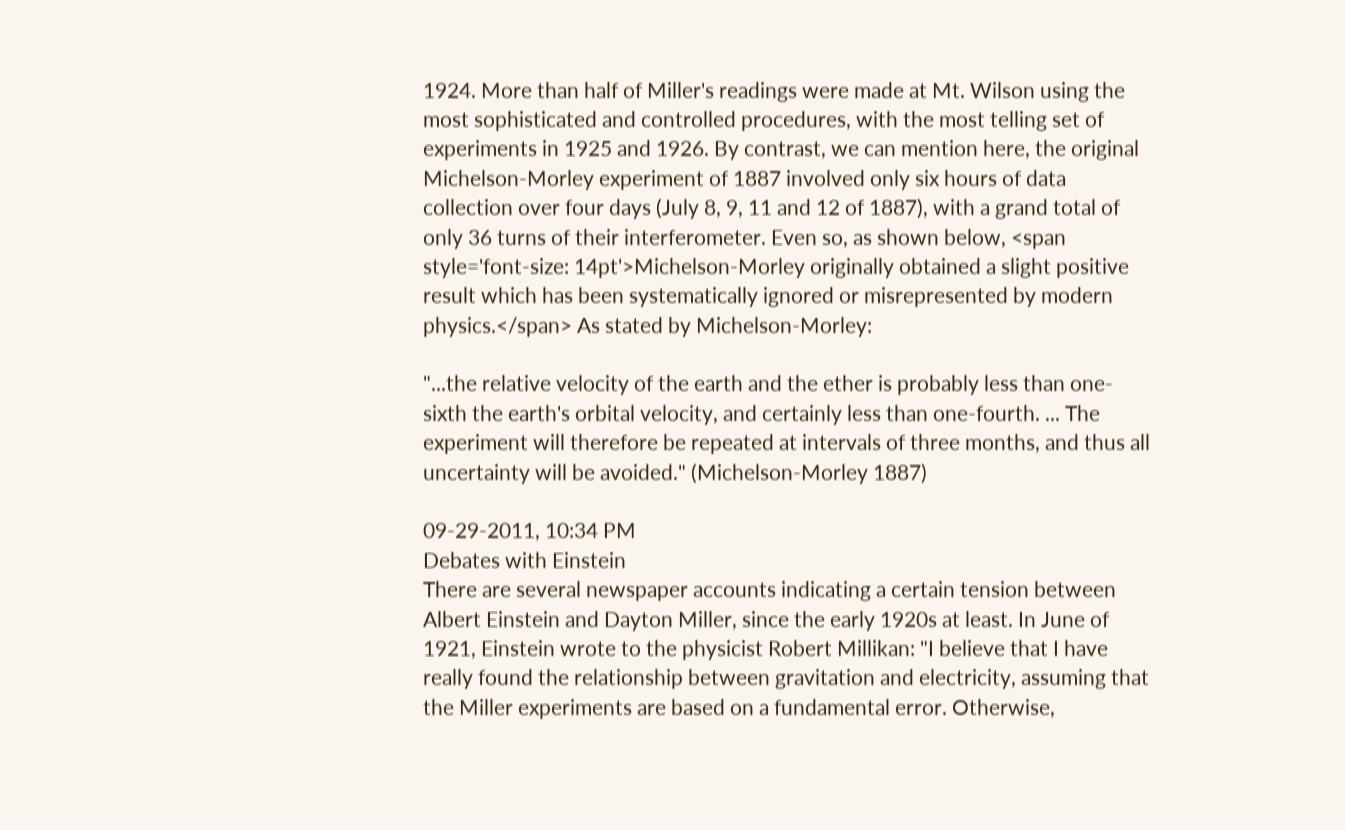1924. More than half of Miller's readings were made at Mt. Wilson using the most sophisticated and controlled procedures, with the most telling set of experiments in 1925 and 1926. By contrast, we can mention here, the original Michelson-Morley experiment of 1887 involved only six hours of data collection over four days (July 8, 9, 11 and 12 of 1887), with a grand total of only 36 turns of their interferometer. Even so, as shown below, <span style='font-size: 14pt'>Michelson-Morley originally obtained a slight positive result which has been systematically ignored or misrepresented by modern physics.</span> As stated by Michelson-Morley:

"...the relative velocity of the earth and the ether is probably less than one-sixth the earth's orbital velocity, and certainly less than one-fourth. ... The experiment will therefore be repeated at intervals of three months, and thus all uncertainty will be avoided." (Michelson-Morley 1887)

09-29-2011, 10:34 PM
Debates with Einstein
There are several newspaper accounts indicating a certain tension between Albert Einstein and Dayton Miller, since the early 1920s at least. In June of 1921, Einstein wrote to the physicist Robert Millikan: "I believe that I have really found the relationship between gravitation and electricity, assuming that the Miller experiments are based on a fundamental error. Otherwise,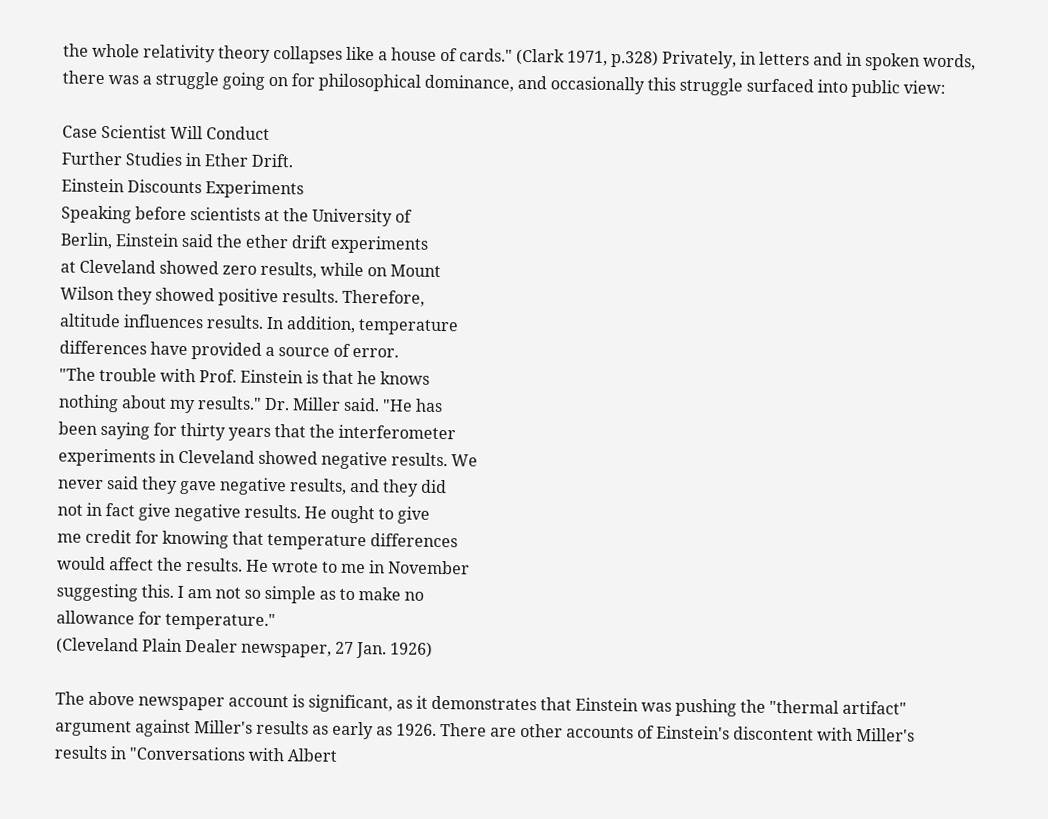the whole relativity theory collapses like a house of cards." (Clark 1971, p.328) Privately, in letters and in spoken words, there was a struggle going on for philosophical dominance, and occasionally this struggle surfaced into public view:

Case Scientist Will Conduct
Further Studies in Ether Drift.
Einstein Discounts Experiments
Speaking before scientists at the University of
Berlin, Einstein said the ether drift experiments
at Cleveland showed zero results, while on Mount
Wilson they showed positive results. Therefore,
altitude influences results. In addition, temperature
differences have provided a source of error.
"The trouble with Prof. Einstein is that he knows
nothing about my results." Dr. Miller said. "He has
been saying for thirty years that the interferometer
experiments in Cleveland showed negative results. We
never said they gave negative results, and they did
not in fact give negative results. He ought to give
me credit for knowing that temperature differences
would affect the results. He wrote to me in November
suggesting this. I am not so simple as to make no
allowance for temperature."
(Cleveland Plain Dealer newspaper, 27 Jan. 1926)

The above newspaper account is significant, as it demonstrates that Einstein was pushing the "thermal artifact" argument against Miller's results as early as 1926. There are other accounts of Einstein's discontent with Miller's results in "Conversations with Albert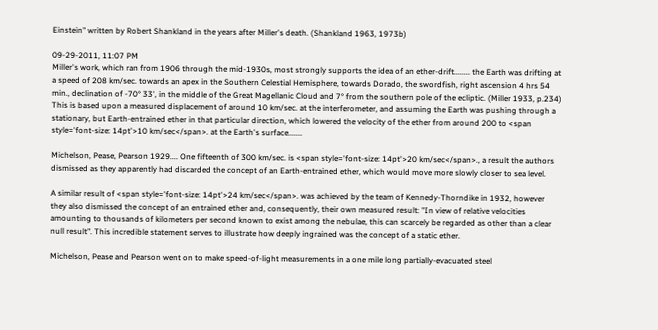Einstein" written by Robert Shankland in the years after Miller's death. (Shankland 1963, 1973b)

09-29-2011, 11:07 PM
Miller's work, which ran from 1906 through the mid-1930s, most strongly supports the idea of an ether-drift........ the Earth was drifting at a speed of 208 km/sec. towards an apex in the Southern Celestial Hemisphere, towards Dorado, the swordfish, right ascension 4 hrs 54 min., declination of -70° 33', in the middle of the Great Magellanic Cloud and 7° from the southern pole of the ecliptic. (Miller 1933, p.234) This is based upon a measured displacement of around 10 km/sec. at the interferometer, and assuming the Earth was pushing through a stationary, but Earth-entrained ether in that particular direction, which lowered the velocity of the ether from around 200 to <span style='font-size: 14pt'>10 km/sec</span>. at the Earth's surface.......

Michelson, Pease, Pearson 1929.... One fifteenth of 300 km/sec. is <span style='font-size: 14pt'>20 km/sec</span>., a result the authors dismissed as they apparently had discarded the concept of an Earth-entrained ether, which would move more slowly closer to sea level.

A similar result of <span style='font-size: 14pt'>24 km/sec</span>. was achieved by the team of Kennedy-Thorndike in 1932, however they also dismissed the concept of an entrained ether and, consequently, their own measured result: "In view of relative velocities amounting to thousands of kilometers per second known to exist among the nebulae, this can scarcely be regarded as other than a clear null result". This incredible statement serves to illustrate how deeply ingrained was the concept of a static ether.

Michelson, Pease and Pearson went on to make speed-of-light measurements in a one mile long partially-evacuated steel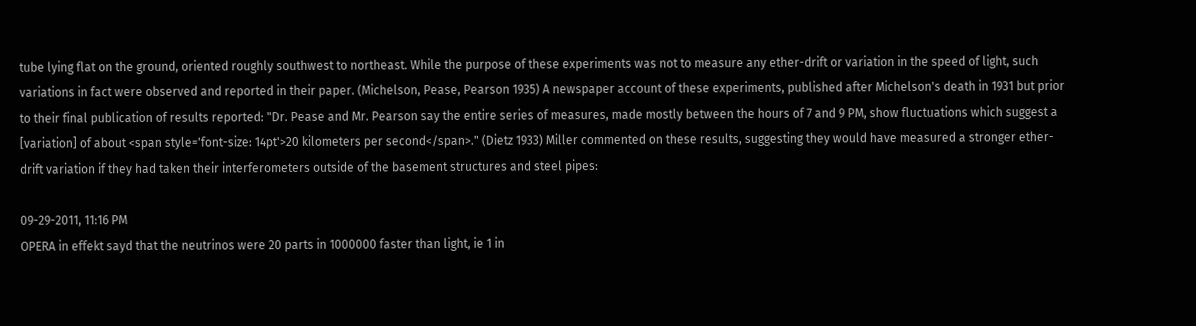tube lying flat on the ground, oriented roughly southwest to northeast. While the purpose of these experiments was not to measure any ether-drift or variation in the speed of light, such variations in fact were observed and reported in their paper. (Michelson, Pease, Pearson 1935) A newspaper account of these experiments, published after Michelson's death in 1931 but prior to their final publication of results reported: "Dr. Pease and Mr. Pearson say the entire series of measures, made mostly between the hours of 7 and 9 PM, show fluctuations which suggest a [variation] of about <span style='font-size: 14pt'>20 kilometers per second</span>." (Dietz 1933) Miller commented on these results, suggesting they would have measured a stronger ether-drift variation if they had taken their interferometers outside of the basement structures and steel pipes:

09-29-2011, 11:16 PM
OPERA in effekt sayd that the neutrinos were 20 parts in 1000000 faster than light, ie 1 in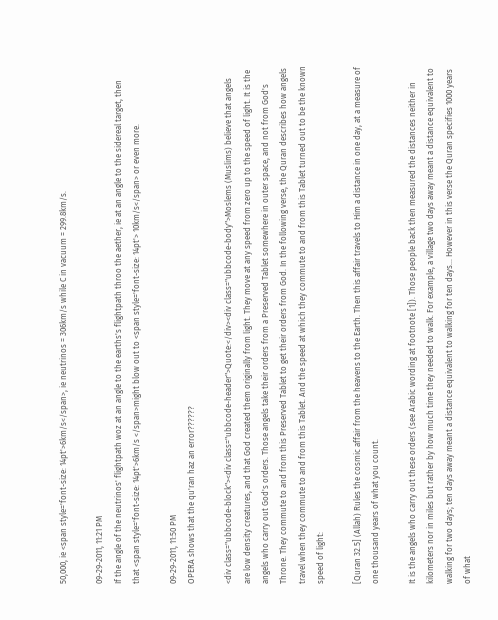50,000, ie <span style='font-size: 14pt'>6km/s</span>, ie neutrinos = 306km/s while C in vacuum = 299.8km/s.

09-29-2011, 11:21 PM
If the angle of the neutrinos' flightpath woz at an angle to the earths's flightpath throo the aether, ie at an angle to the sidereal target, then that <span style='font-size: 14pt'>6km/s </span>might blow out to <span style='font-size: 14pt'> 10km/s</span> or even more.

09-29-2011, 11:50 PM
OPERA shows that the qu'ran haz an error??????

<div class="ubbcode-block"><div class="ubbcode-header">Quote:</div><div class="ubbcode-body">Moslems (Muslims) believe that angels are low density creatures, and that God created them originally from light. They move at any speed from zero up to the speed of light. It is the angels who carry out God's orders. Those angels take their orders from a Preserved Tablet somewhere in outer space, and not from God's Throne. They commute to and from this Preserved Tablet to get their orders from God. In the following verse, the Quran describes how angels travel when they commute to and from this Tablet. And the speed at which they commute to and from this Tablet turned out to be the known speed of light:

[Quran 32.5] (Allah) Rules the cosmic affair from the heavens to the Earth. Then this affair travels to Him a distance in one day, at a measure of one thousand years of what you count.

It is the angels who carry out these orders (see Arabic wording at footnote [1]). Those people back then measured the distances neither in kilometers nor in miles but rather by how much time they needed to walk. For example, a village two days away meant a distance equivalent to walking for two days; ten days away meant a distance equivalent to walking for ten days... However in this verse the Quran specifies 1000 years of what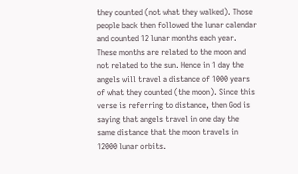they counted (not what they walked). Those people back then followed the lunar calendar and counted 12 lunar months each year. These months are related to the moon and not related to the sun. Hence in 1 day the angels will travel a distance of 1000 years of what they counted (the moon). Since this verse is referring to distance, then God is saying that angels travel in one day the same distance that the moon travels in 12000 lunar orbits.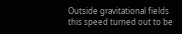Outside gravitational fields this speed turned out to be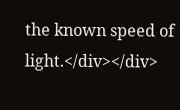the known speed of light.</div></div>